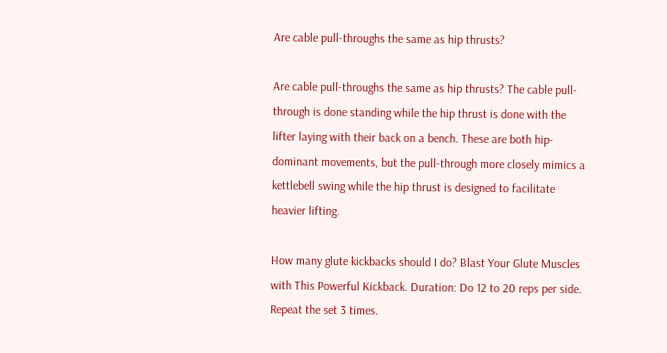Are cable pull-throughs the same as hip thrusts?

Are cable pull-throughs the same as hip thrusts? The cable pull-through is done standing while the hip thrust is done with the lifter laying with their back on a bench. These are both hip-dominant movements, but the pull-through more closely mimics a kettlebell swing while the hip thrust is designed to facilitate heavier lifting.

How many glute kickbacks should I do? Blast Your Glute Muscles with This Powerful Kickback. Duration: Do 12 to 20 reps per side. Repeat the set 3 times.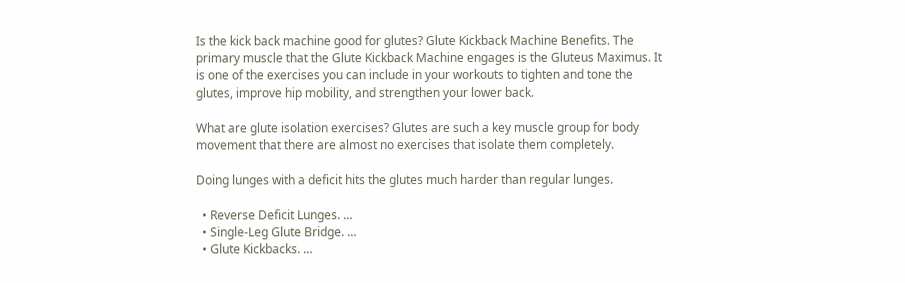Is the kick back machine good for glutes? Glute Kickback Machine Benefits. The primary muscle that the Glute Kickback Machine engages is the Gluteus Maximus. It is one of the exercises you can include in your workouts to tighten and tone the glutes, improve hip mobility, and strengthen your lower back.

What are glute isolation exercises? Glutes are such a key muscle group for body movement that there are almost no exercises that isolate them completely.

Doing lunges with a deficit hits the glutes much harder than regular lunges.

  • Reverse Deficit Lunges. …
  • Single-Leg Glute Bridge. …
  • Glute Kickbacks. …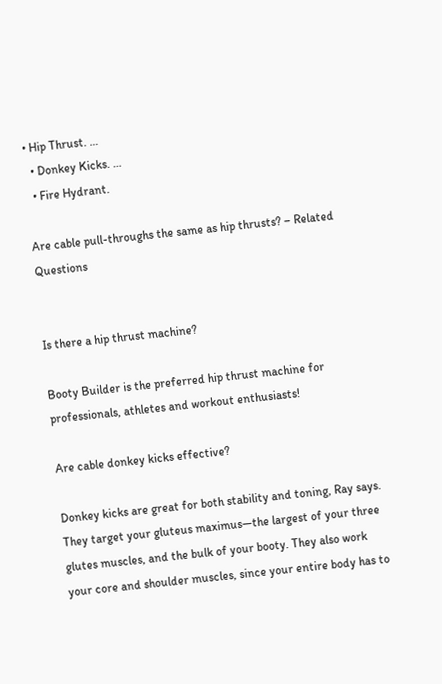• Hip Thrust. …
  • Donkey Kicks. …
  • Fire Hydrant.

Are cable pull-throughs the same as hip thrusts? – Related Questions


Is there a hip thrust machine?

Booty Builder is the preferred hip thrust machine for professionals, athletes and workout enthusiasts!

Are cable donkey kicks effective?

Donkey kicks are great for both stability and toning, Ray says. They target your gluteus maximus—the largest of your three glutes muscles, and the bulk of your booty. They also work your core and shoulder muscles, since your entire body has to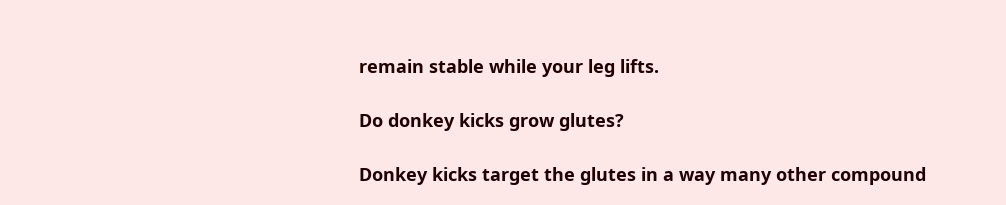remain stable while your leg lifts.

Do donkey kicks grow glutes?

Donkey kicks target the glutes in a way many other compound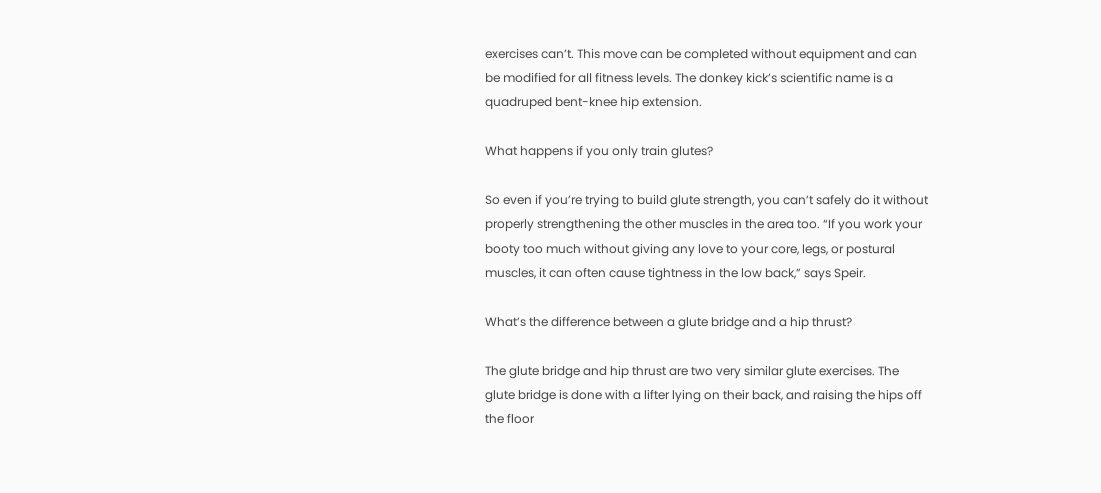exercises can’t. This move can be completed without equipment and can be modified for all fitness levels. The donkey kick’s scientific name is a quadruped bent-knee hip extension.

What happens if you only train glutes?

So even if you’re trying to build glute strength, you can’t safely do it without properly strengthening the other muscles in the area too. “If you work your booty too much without giving any love to your core, legs, or postural muscles, it can often cause tightness in the low back,” says Speir.

What’s the difference between a glute bridge and a hip thrust?

The glute bridge and hip thrust are two very similar glute exercises. The glute bridge is done with a lifter lying on their back, and raising the hips off the floor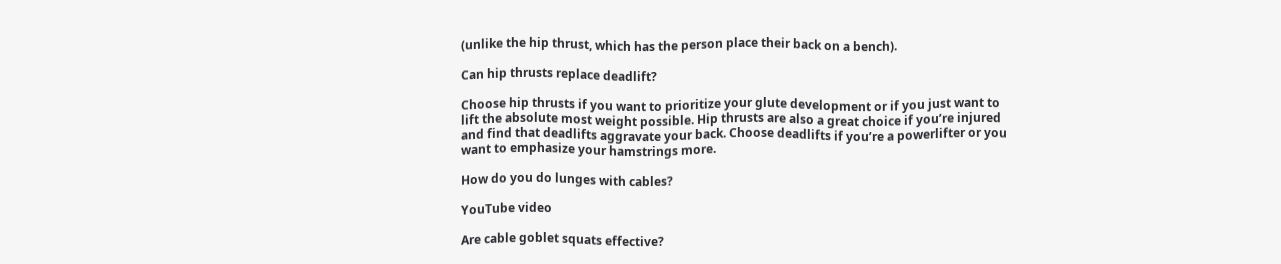(unlike the hip thrust, which has the person place their back on a bench).

Can hip thrusts replace deadlift?

Choose hip thrusts if you want to prioritize your glute development or if you just want to lift the absolute most weight possible. Hip thrusts are also a great choice if you’re injured and find that deadlifts aggravate your back. Choose deadlifts if you’re a powerlifter or you want to emphasize your hamstrings more.

How do you do lunges with cables?

YouTube video

Are cable goblet squats effective?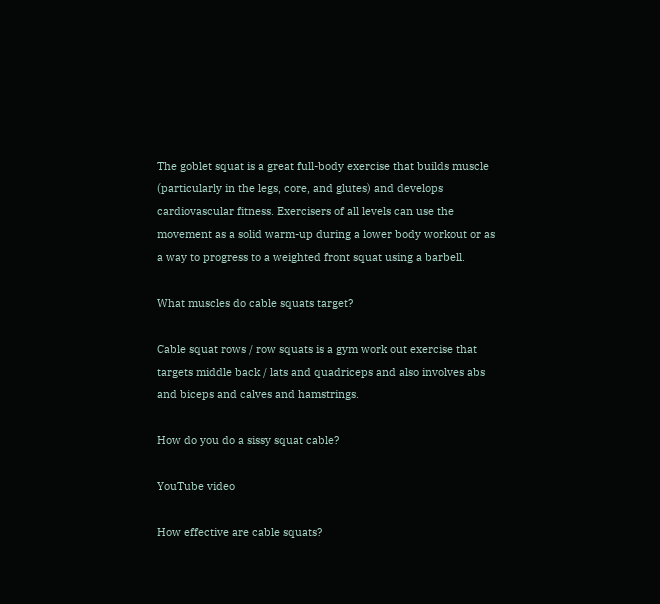The goblet squat is a great full-body exercise that builds muscle (particularly in the legs, core, and glutes) and develops cardiovascular fitness. Exercisers of all levels can use the movement as a solid warm-up during a lower body workout or as a way to progress to a weighted front squat using a barbell.

What muscles do cable squats target?

Cable squat rows / row squats is a gym work out exercise that targets middle back / lats and quadriceps and also involves abs and biceps and calves and hamstrings.

How do you do a sissy squat cable?

YouTube video

How effective are cable squats?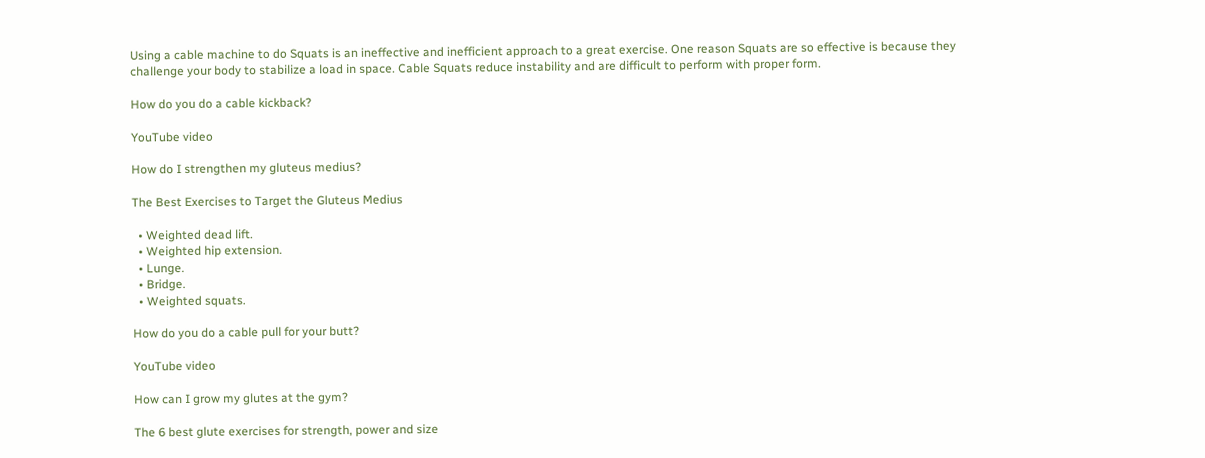Using a cable machine to do Squats is an ineffective and inefficient approach to a great exercise. One reason Squats are so effective is because they challenge your body to stabilize a load in space. Cable Squats reduce instability and are difficult to perform with proper form.

How do you do a cable kickback?

YouTube video

How do I strengthen my gluteus medius?

The Best Exercises to Target the Gluteus Medius

  • Weighted dead lift.
  • Weighted hip extension.
  • Lunge.
  • Bridge.
  • Weighted squats.

How do you do a cable pull for your butt?

YouTube video

How can I grow my glutes at the gym?

The 6 best glute exercises for strength, power and size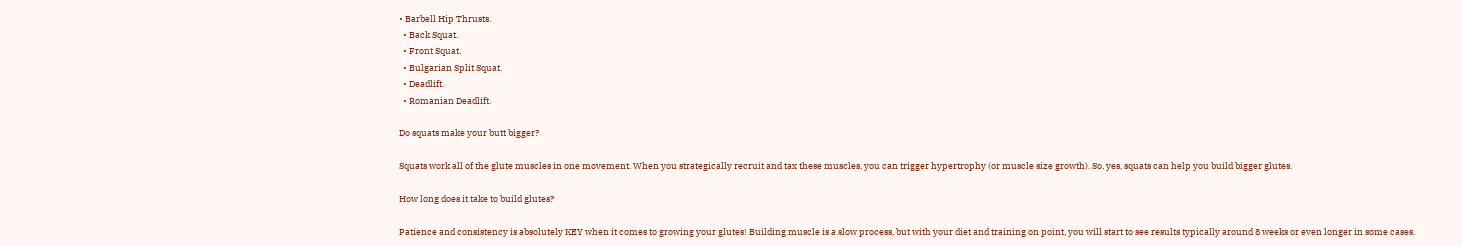• Barbell Hip Thrusts.
  • Back Squat.
  • Front Squat.
  • Bulgarian Split Squat.
  • Deadlift.
  • Romanian Deadlift.

Do squats make your butt bigger?

Squats work all of the glute muscles in one movement. When you strategically recruit and tax these muscles, you can trigger hypertrophy (or muscle size growth). So, yes, squats can help you build bigger glutes.

How long does it take to build glutes?

Patience and consistency is absolutely KEY when it comes to growing your glutes! Building muscle is a slow process, but with your diet and training on point, you will start to see results typically around 8 weeks or even longer in some cases.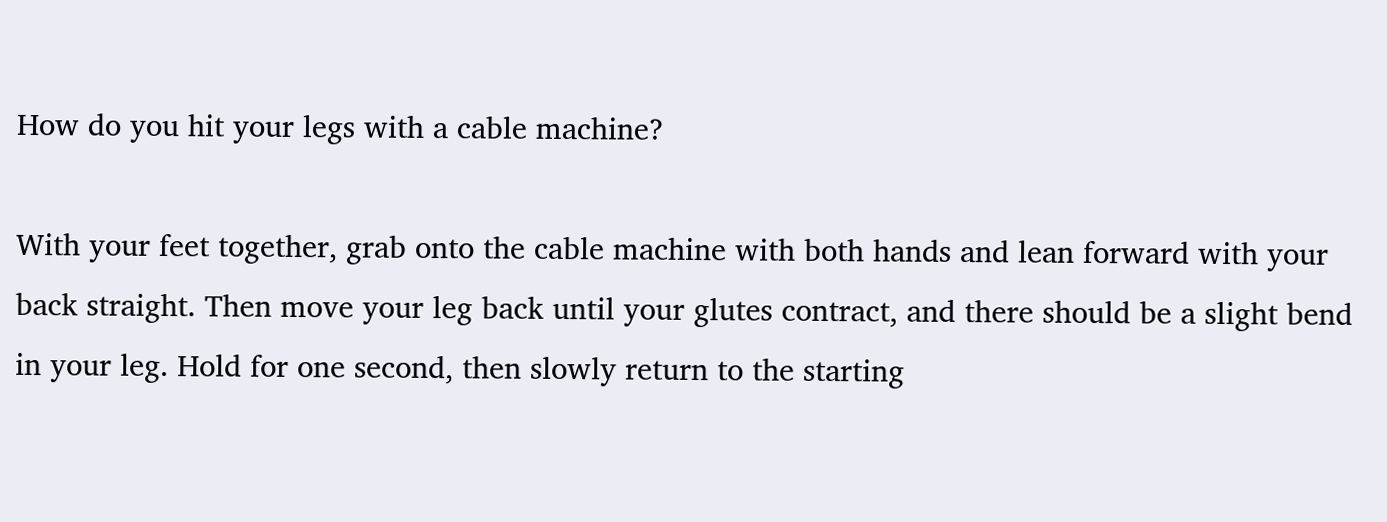How do you hit your legs with a cable machine?

With your feet together, grab onto the cable machine with both hands and lean forward with your back straight. Then move your leg back until your glutes contract, and there should be a slight bend in your leg. Hold for one second, then slowly return to the starting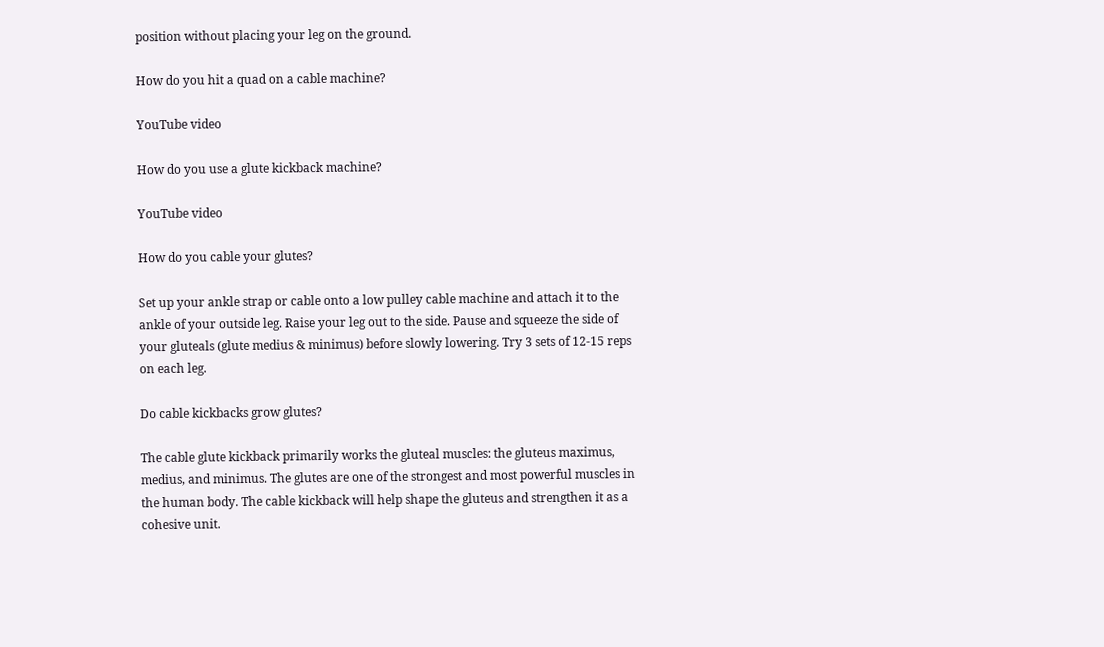position without placing your leg on the ground.

How do you hit a quad on a cable machine?

YouTube video

How do you use a glute kickback machine?

YouTube video

How do you cable your glutes?

Set up your ankle strap or cable onto a low pulley cable machine and attach it to the ankle of your outside leg. Raise your leg out to the side. Pause and squeeze the side of your gluteals (glute medius & minimus) before slowly lowering. Try 3 sets of 12-15 reps on each leg.

Do cable kickbacks grow glutes?

The cable glute kickback primarily works the gluteal muscles: the gluteus maximus, medius, and minimus. The glutes are one of the strongest and most powerful muscles in the human body. The cable kickback will help shape the gluteus and strengthen it as a cohesive unit.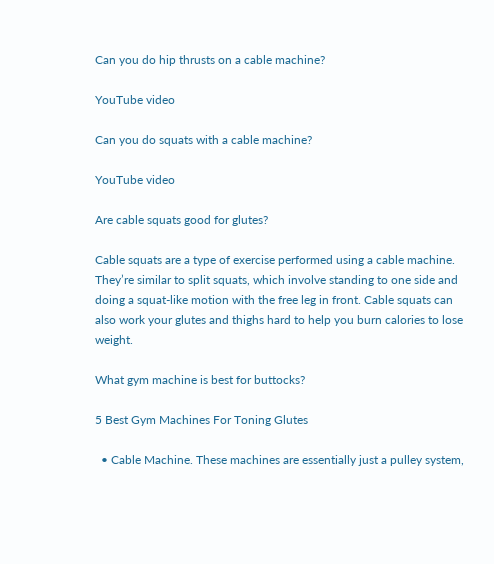Can you do hip thrusts on a cable machine?

YouTube video

Can you do squats with a cable machine?

YouTube video

Are cable squats good for glutes?

Cable squats are a type of exercise performed using a cable machine. They’re similar to split squats, which involve standing to one side and doing a squat-like motion with the free leg in front. Cable squats can also work your glutes and thighs hard to help you burn calories to lose weight.

What gym machine is best for buttocks?

5 Best Gym Machines For Toning Glutes

  • Cable Machine. These machines are essentially just a pulley system,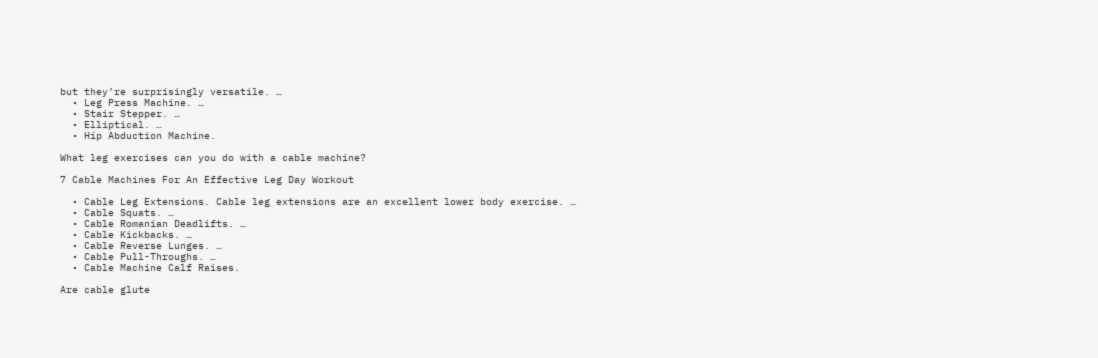but they’re surprisingly versatile. …
  • Leg Press Machine. …
  • Stair Stepper. …
  • Elliptical. …
  • Hip Abduction Machine.

What leg exercises can you do with a cable machine?

7 Cable Machines For An Effective Leg Day Workout

  • Cable Leg Extensions. Cable leg extensions are an excellent lower body exercise. …
  • Cable Squats. …
  • Cable Romanian Deadlifts. …
  • Cable Kickbacks. …
  • Cable Reverse Lunges. …
  • Cable Pull-Throughs. …
  • Cable Machine Calf Raises.

Are cable glute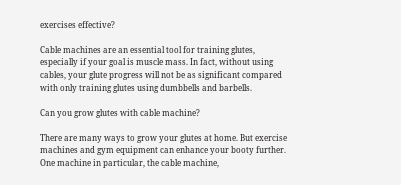exercises effective?

Cable machines are an essential tool for training glutes, especially if your goal is muscle mass. In fact, without using cables, your glute progress will not be as significant compared with only training glutes using dumbbells and barbells.

Can you grow glutes with cable machine?

There are many ways to grow your glutes at home. But exercise machines and gym equipment can enhance your booty further. One machine in particular, the cable machine,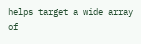helps target a wide array of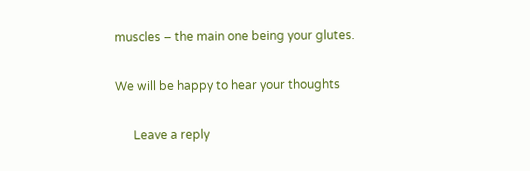muscles – the main one being your glutes.

We will be happy to hear your thoughts

      Leave a reply